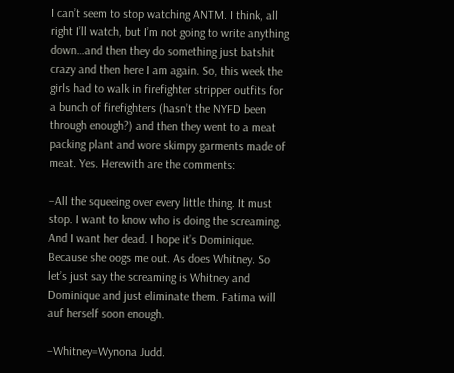I can’t seem to stop watching ANTM. I think, all right I’ll watch, but I’m not going to write anything down…and then they do something just batshit crazy and then here I am again. So, this week the girls had to walk in firefighter stripper outfits for a bunch of firefighters (hasn’t the NYFD been through enough?) and then they went to a meat packing plant and wore skimpy garments made of meat. Yes. Herewith are the comments:

–All the squeeing over every little thing. It must stop. I want to know who is doing the screaming. And I want her dead. I hope it’s Dominique. Because she oogs me out. As does Whitney. So let’s just say the screaming is Whitney and Dominique and just eliminate them. Fatima will auf herself soon enough.

–Whitney=Wynona Judd.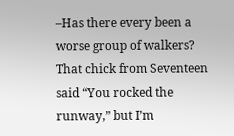–Has there every been a worse group of walkers? That chick from Seventeen said “You rocked the runway,” but I’m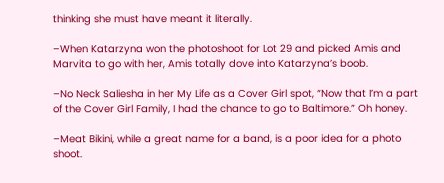thinking she must have meant it literally.

–When Katarzyna won the photoshoot for Lot 29 and picked Amis and Marvita to go with her, Amis totally dove into Katarzyna’s boob.

–No Neck Saliesha in her My Life as a Cover Girl spot, “Now that I’m a part of the Cover Girl Family, I had the chance to go to Baltimore.” Oh honey.

–Meat Bikini, while a great name for a band, is a poor idea for a photo shoot.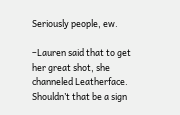Seriously people, ew.

–Lauren said that to get her great shot, she channeled Leatherface. Shouldn’t that be a sign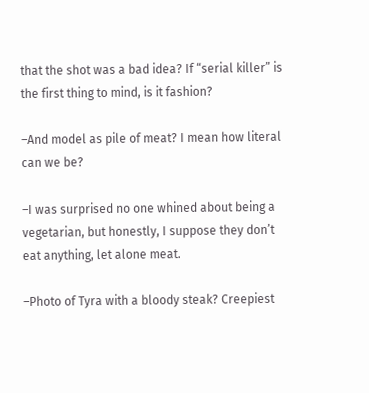that the shot was a bad idea? If “serial killer” is the first thing to mind, is it fashion?

–And model as pile of meat? I mean how literal can we be?

–I was surprised no one whined about being a vegetarian, but honestly, I suppose they don’t eat anything, let alone meat.

–Photo of Tyra with a bloody steak? Creepiest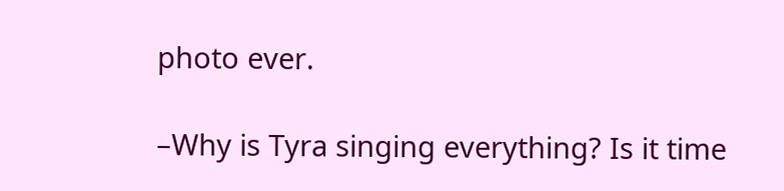photo ever.

–Why is Tyra singing everything? Is it time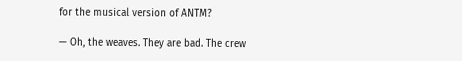for the musical version of ANTM?

— Oh, the weaves. They are bad. The crew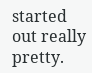started out really pretty.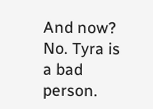And now? No. Tyra is a bad person.